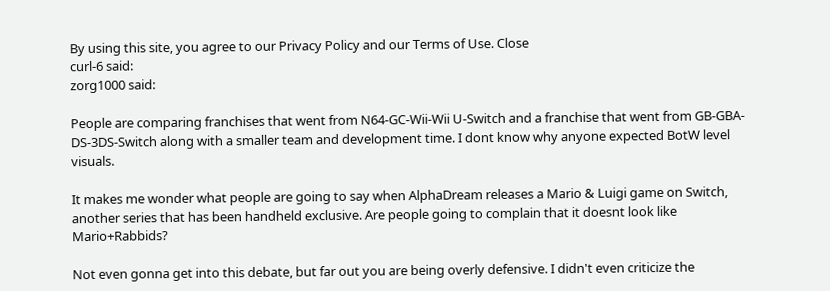By using this site, you agree to our Privacy Policy and our Terms of Use. Close
curl-6 said:
zorg1000 said:

People are comparing franchises that went from N64-GC-Wii-Wii U-Switch and a franchise that went from GB-GBA-DS-3DS-Switch along with a smaller team and development time. I dont know why anyone expected BotW level visuals.

It makes me wonder what people are going to say when AlphaDream releases a Mario & Luigi game on Switch, another series that has been handheld exclusive. Are people going to complain that it doesnt look like Mario+Rabbids?

Not even gonna get into this debate, but far out you are being overly defensive. I didn't even criticize the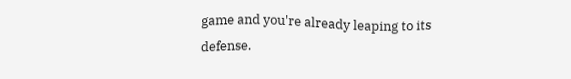game and you're already leaping to its defense.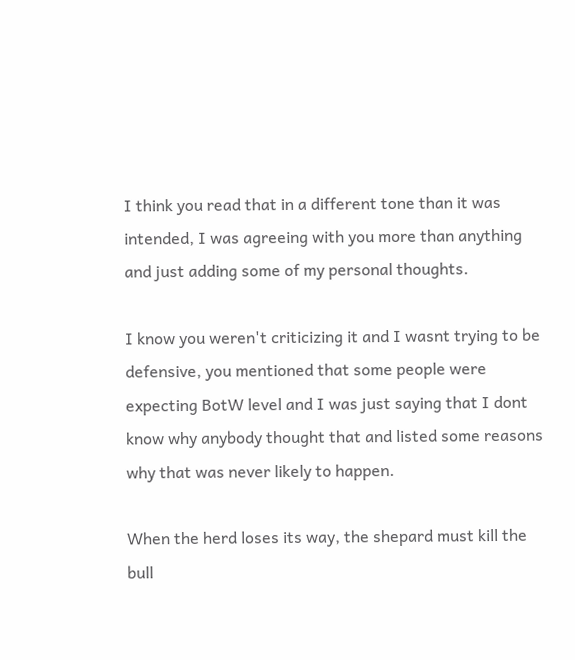I think you read that in a different tone than it was intended, I was agreeing with you more than anything and just adding some of my personal thoughts.

I know you weren't criticizing it and I wasnt trying to be defensive, you mentioned that some people were expecting BotW level and I was just saying that I dont know why anybody thought that and listed some reasons why that was never likely to happen.

When the herd loses its way, the shepard must kill the bull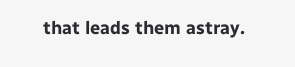that leads them astray.